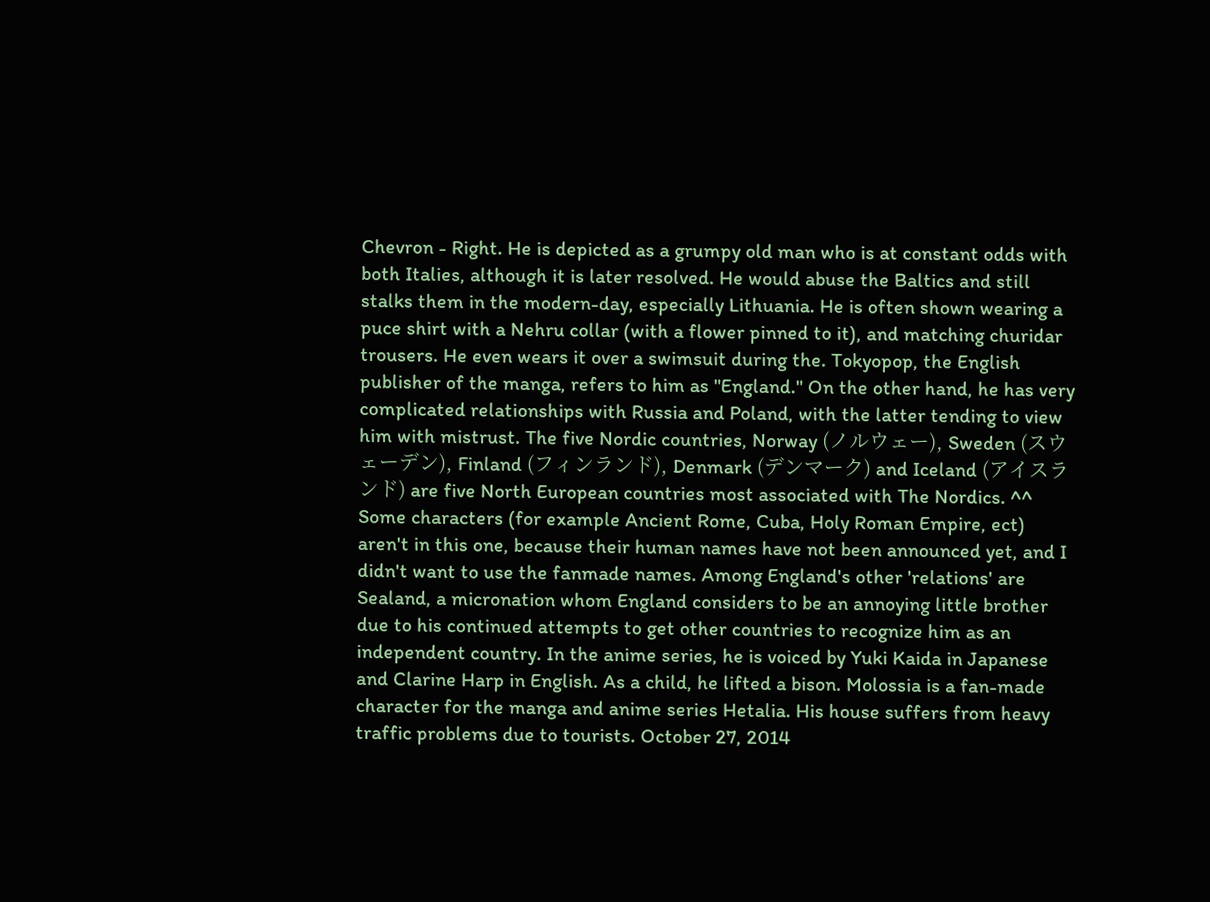Chevron - Right. He is depicted as a grumpy old man who is at constant odds with both Italies, although it is later resolved. He would abuse the Baltics and still stalks them in the modern-day, especially Lithuania. He is often shown wearing a puce shirt with a Nehru collar (with a flower pinned to it), and matching churidar trousers. He even wears it over a swimsuit during the. Tokyopop, the English publisher of the manga, refers to him as "England." On the other hand, he has very complicated relationships with Russia and Poland, with the latter tending to view him with mistrust. The five Nordic countries, Norway (ノルウェー), Sweden (スウェーデン), Finland (フィンランド), Denmark (デンマーク) and Iceland (アイスランド) are five North European countries most associated with The Nordics. ^^ Some characters (for example Ancient Rome, Cuba, Holy Roman Empire, ect) aren't in this one, because their human names have not been announced yet, and I didn't want to use the fanmade names. Among England's other 'relations' are Sealand, a micronation whom England considers to be an annoying little brother due to his continued attempts to get other countries to recognize him as an independent country. In the anime series, he is voiced by Yuki Kaida in Japanese and Clarine Harp in English. As a child, he lifted a bison. Molossia is a fan-made character for the manga and anime series Hetalia. His house suffers from heavy traffic problems due to tourists. October 27, 2014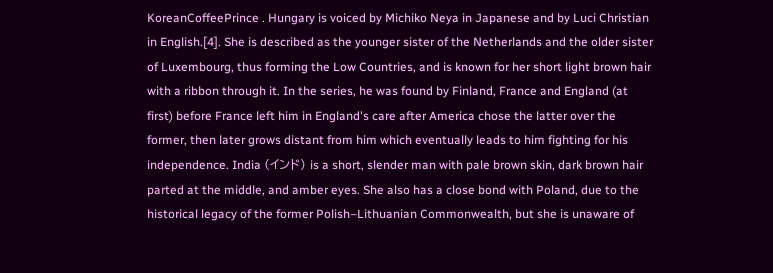KoreanCoffeePrince . Hungary is voiced by Michiko Neya in Japanese and by Luci Christian in English.[4]. She is described as the younger sister of the Netherlands and the older sister of Luxembourg, thus forming the Low Countries, and is known for her short light brown hair with a ribbon through it. In the series, he was found by Finland, France and England (at first) before France left him in England's care after America chose the latter over the former, then later grows distant from him which eventually leads to him fighting for his independence. India (インド) is a short, slender man with pale brown skin, dark brown hair parted at the middle, and amber eyes. She also has a close bond with Poland, due to the historical legacy of the former Polish–Lithuanian Commonwealth, but she is unaware of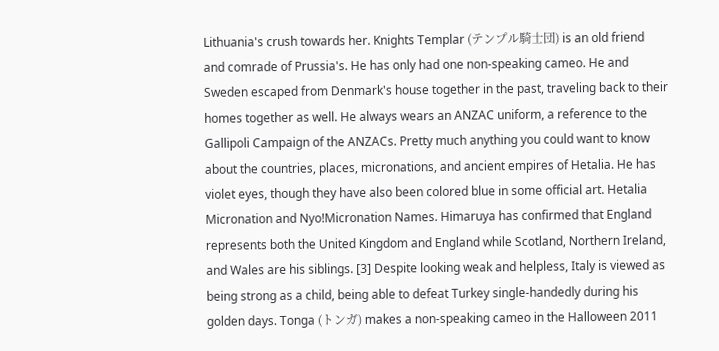Lithuania's crush towards her. Knights Templar (テンプル騎士団) is an old friend and comrade of Prussia's. He has only had one non-speaking cameo. He and Sweden escaped from Denmark's house together in the past, traveling back to their homes together as well. He always wears an ANZAC uniform, a reference to the Gallipoli Campaign of the ANZACs. Pretty much anything you could want to know about the countries, places, micronations, and ancient empires of Hetalia. He has violet eyes, though they have also been colored blue in some official art. Hetalia Micronation and Nyo!Micronation Names. Himaruya has confirmed that England represents both the United Kingdom and England while Scotland, Northern Ireland, and Wales are his siblings. [3] Despite looking weak and helpless, Italy is viewed as being strong as a child, being able to defeat Turkey single-handedly during his golden days. Tonga (トンガ) makes a non-speaking cameo in the Halloween 2011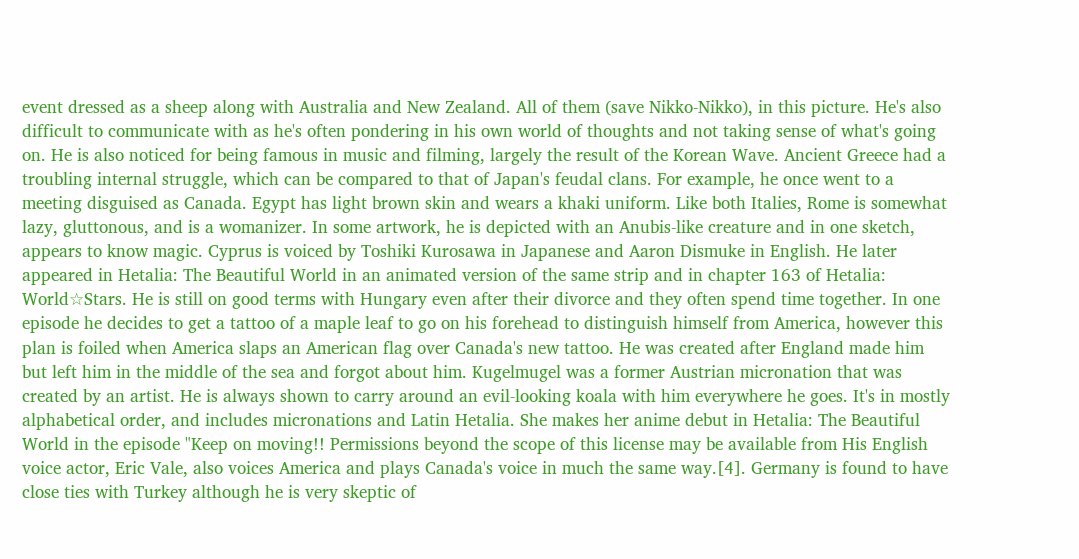event dressed as a sheep along with Australia and New Zealand. All of them (save Nikko-Nikko), in this picture. He's also difficult to communicate with as he's often pondering in his own world of thoughts and not taking sense of what's going on. He is also noticed for being famous in music and filming, largely the result of the Korean Wave. Ancient Greece had a troubling internal struggle, which can be compared to that of Japan's feudal clans. For example, he once went to a meeting disguised as Canada. Egypt has light brown skin and wears a khaki uniform. Like both Italies, Rome is somewhat lazy, gluttonous, and is a womanizer. In some artwork, he is depicted with an Anubis-like creature and in one sketch, appears to know magic. Cyprus is voiced by Toshiki Kurosawa in Japanese and Aaron Dismuke in English. He later appeared in Hetalia: The Beautiful World in an animated version of the same strip and in chapter 163 of Hetalia: World☆Stars. He is still on good terms with Hungary even after their divorce and they often spend time together. In one episode he decides to get a tattoo of a maple leaf to go on his forehead to distinguish himself from America, however this plan is foiled when America slaps an American flag over Canada's new tattoo. He was created after England made him but left him in the middle of the sea and forgot about him. Kugelmugel was a former Austrian micronation that was created by an artist. He is always shown to carry around an evil-looking koala with him everywhere he goes. It's in mostly alphabetical order, and includes micronations and Latin Hetalia. She makes her anime debut in Hetalia: The Beautiful World in the episode "Keep on moving!! Permissions beyond the scope of this license may be available from His English voice actor, Eric Vale, also voices America and plays Canada's voice in much the same way.[4]. Germany is found to have close ties with Turkey although he is very skeptic of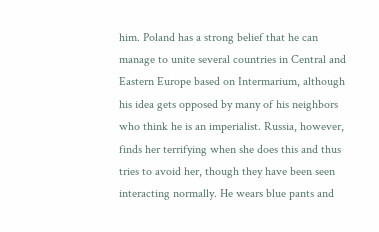him. Poland has a strong belief that he can manage to unite several countries in Central and Eastern Europe based on Intermarium, although his idea gets opposed by many of his neighbors who think he is an imperialist. Russia, however, finds her terrifying when she does this and thus tries to avoid her, though they have been seen interacting normally. He wears blue pants and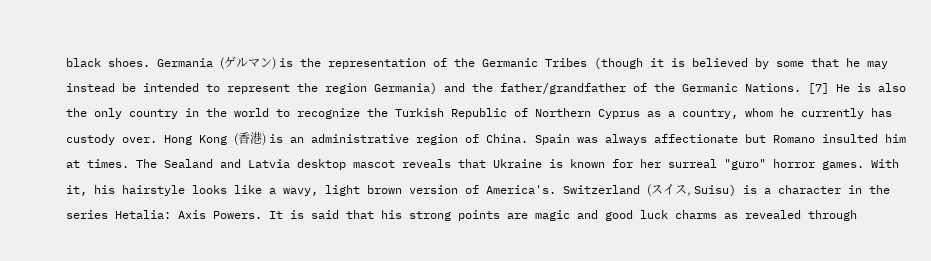black shoes. Germania (ゲルマン) is the representation of the Germanic Tribes (though it is believed by some that he may instead be intended to represent the region Germania) and the father/grandfather of the Germanic Nations. [7] He is also the only country in the world to recognize the Turkish Republic of Northern Cyprus as a country, whom he currently has custody over. Hong Kong (香港) is an administrative region of China. Spain was always affectionate but Romano insulted him at times. The Sealand and Latvia desktop mascot reveals that Ukraine is known for her surreal "guro" horror games. With it, his hairstyle looks like a wavy, light brown version of America's. Switzerland (スイス, Suisu) is a character in the series Hetalia: Axis Powers. It is said that his strong points are magic and good luck charms as revealed through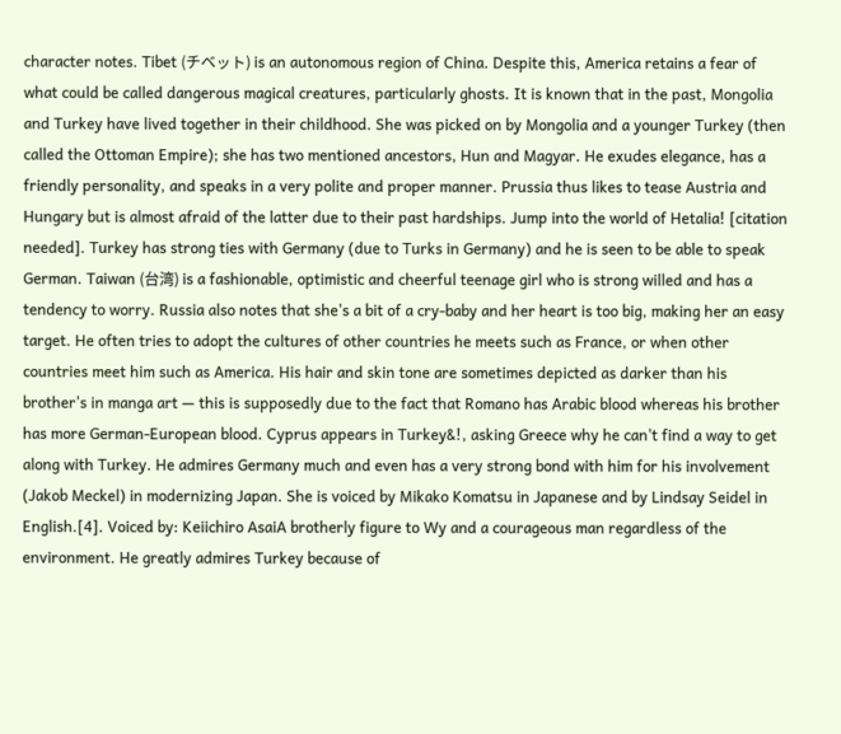character notes. Tibet (チベット) is an autonomous region of China. Despite this, America retains a fear of what could be called dangerous magical creatures, particularly ghosts. It is known that in the past, Mongolia and Turkey have lived together in their childhood. She was picked on by Mongolia and a younger Turkey (then called the Ottoman Empire); she has two mentioned ancestors, Hun and Magyar. He exudes elegance, has a friendly personality, and speaks in a very polite and proper manner. Prussia thus likes to tease Austria and Hungary but is almost afraid of the latter due to their past hardships. Jump into the world of Hetalia! [citation needed]. Turkey has strong ties with Germany (due to Turks in Germany) and he is seen to be able to speak German. Taiwan (台湾) is a fashionable, optimistic and cheerful teenage girl who is strong willed and has a tendency to worry. Russia also notes that she's a bit of a cry-baby and her heart is too big, making her an easy target. He often tries to adopt the cultures of other countries he meets such as France, or when other countries meet him such as America. His hair and skin tone are sometimes depicted as darker than his brother's in manga art — this is supposedly due to the fact that Romano has Arabic blood whereas his brother has more German-European blood. Cyprus appears in Turkey&!, asking Greece why he can't find a way to get along with Turkey. He admires Germany much and even has a very strong bond with him for his involvement (Jakob Meckel) in modernizing Japan. She is voiced by Mikako Komatsu in Japanese and by Lindsay Seidel in English.[4]. Voiced by: Keiichiro AsaiA brotherly figure to Wy and a courageous man regardless of the environment. He greatly admires Turkey because of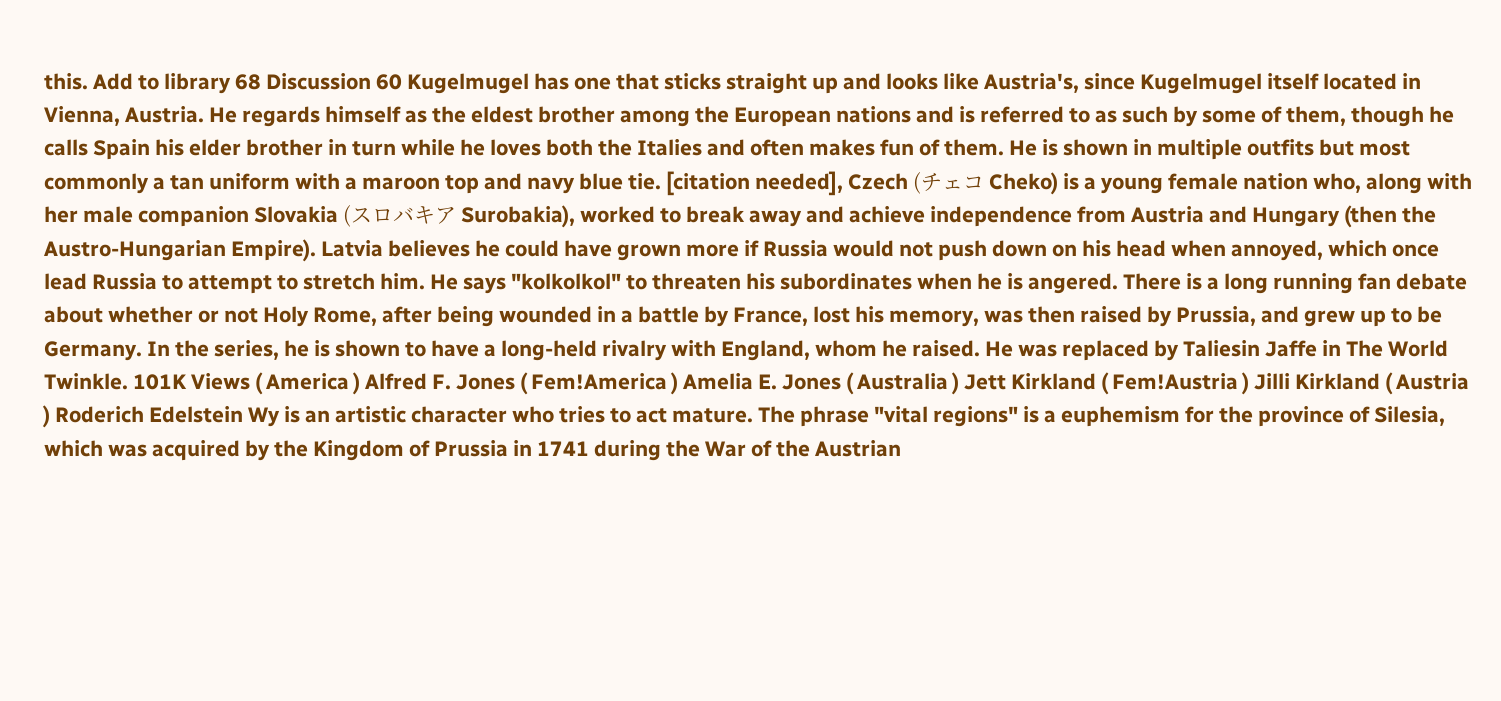this. Add to library 68 Discussion 60 Kugelmugel has one that sticks straight up and looks like Austria's, since Kugelmugel itself located in Vienna, Austria. He regards himself as the eldest brother among the European nations and is referred to as such by some of them, though he calls Spain his elder brother in turn while he loves both the Italies and often makes fun of them. He is shown in multiple outfits but most commonly a tan uniform with a maroon top and navy blue tie. [citation needed], Czech (チェコ Cheko) is a young female nation who, along with her male companion Slovakia (スロバキア Surobakia), worked to break away and achieve independence from Austria and Hungary (then the Austro-Hungarian Empire). Latvia believes he could have grown more if Russia would not push down on his head when annoyed, which once lead Russia to attempt to stretch him. He says "kolkolkol" to threaten his subordinates when he is angered. There is a long running fan debate about whether or not Holy Rome, after being wounded in a battle by France, lost his memory, was then raised by Prussia, and grew up to be Germany. In the series, he is shown to have a long-held rivalry with England, whom he raised. He was replaced by Taliesin Jaffe in The World Twinkle. 101K Views ( America ) Alfred F. Jones ( Fem!America ) Amelia E. Jones ( Australia ) Jett Kirkland ( Fem!Austria ) Jilli Kirkland ( Austria ) Roderich Edelstein Wy is an artistic character who tries to act mature. The phrase "vital regions" is a euphemism for the province of Silesia, which was acquired by the Kingdom of Prussia in 1741 during the War of the Austrian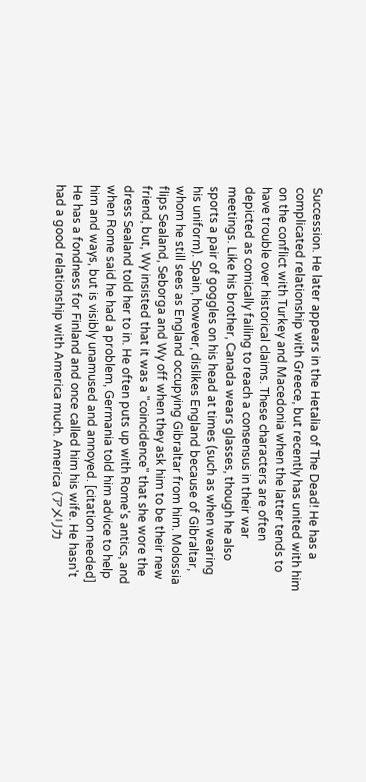Succession. He later appears in the Hetalia of The Dead! He has a complicated relationship with Greece, but recently has united with him on the conflict with Turkey and Macedonia when the latter tends to have trouble over historical claims. These characters are often depicted as comically failing to reach a consensus in their war meetings. Like his brother, Canada wears glasses, though he also sports a pair of goggles on his head at times (such as when wearing his uniform). Spain, however, dislikes England because of Gibraltar, whom he still sees as England occupying Gibraltar from him. Molossia flips Sealand, Seborga and Wy off when they ask him to be their new friend, but, Wy insisted that it was a "coincidence" that she wore the dress Sealand told her to in. He often puts up with Rome's antics, and when Rome said he had a problem, Germania told him advice to help him and ways, but is visibly unamused and annoyed. [citation needed] He has a fondness for Finland and once called him his wife. He hasn't had a good relationship with America much. America (アメリカ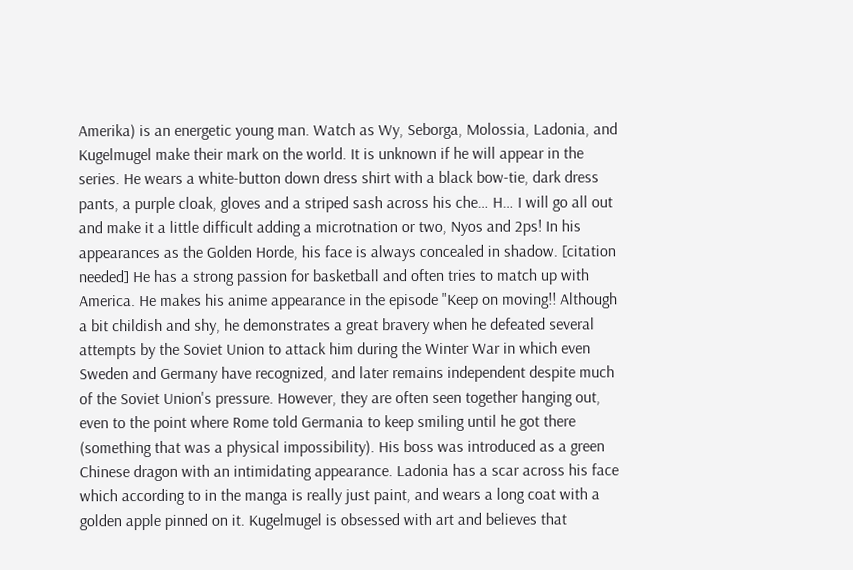Amerika) is an energetic young man. Watch as Wy, Seborga, Molossia, Ladonia, and Kugelmugel make their mark on the world. It is unknown if he will appear in the series. He wears a white-button down dress shirt with a black bow-tie, dark dress pants, a purple cloak, gloves and a striped sash across his che… H… I will go all out and make it a little difficult adding a microtnation or two, Nyos and 2ps! In his appearances as the Golden Horde, his face is always concealed in shadow. [citation needed] He has a strong passion for basketball and often tries to match up with America. He makes his anime appearance in the episode "Keep on moving!! Although a bit childish and shy, he demonstrates a great bravery when he defeated several attempts by the Soviet Union to attack him during the Winter War in which even Sweden and Germany have recognized, and later remains independent despite much of the Soviet Union's pressure. However, they are often seen together hanging out, even to the point where Rome told Germania to keep smiling until he got there (something that was a physical impossibility). His boss was introduced as a green Chinese dragon with an intimidating appearance. Ladonia has a scar across his face which according to in the manga is really just paint, and wears a long coat with a golden apple pinned on it. Kugelmugel is obsessed with art and believes that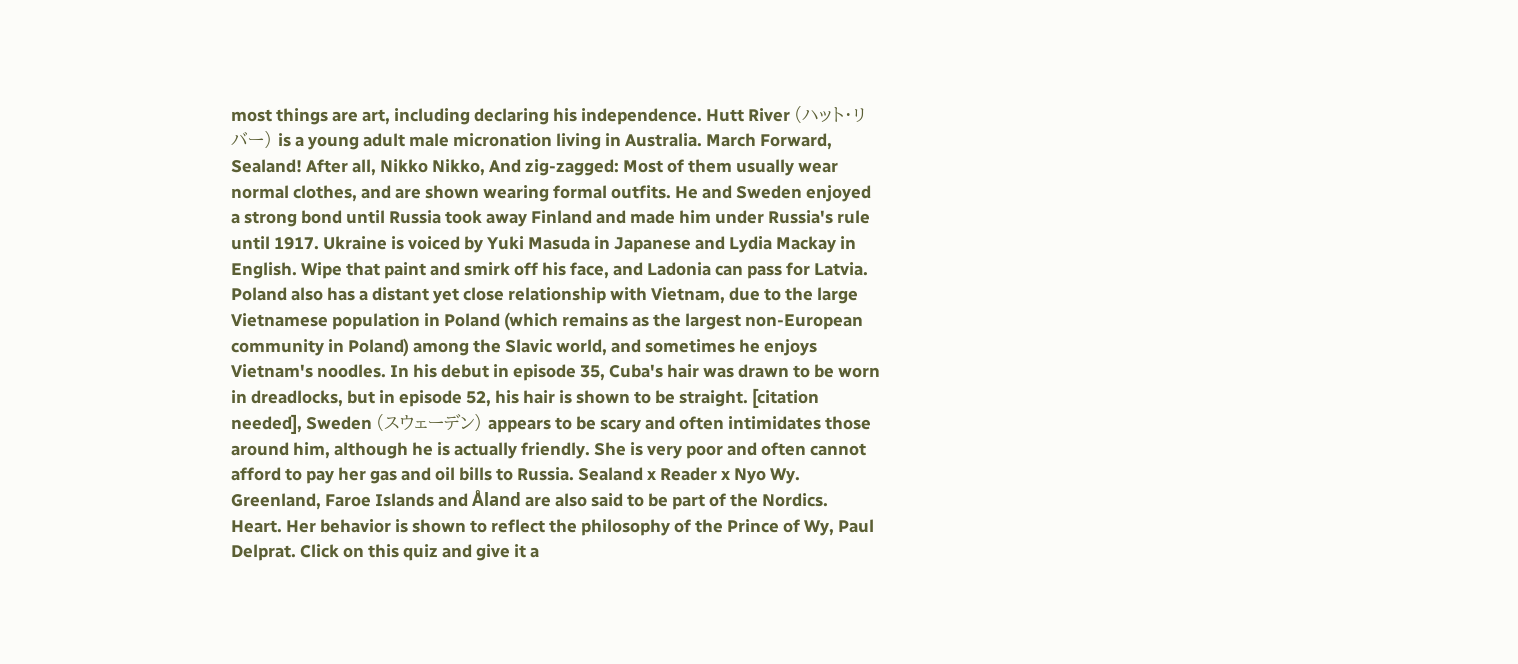most things are art, including declaring his independence. Hutt River (ハット・リバー) is a young adult male micronation living in Australia. March Forward, Sealand! After all, Nikko Nikko, And zig-zagged: Most of them usually wear normal clothes, and are shown wearing formal outfits. He and Sweden enjoyed a strong bond until Russia took away Finland and made him under Russia's rule until 1917. Ukraine is voiced by Yuki Masuda in Japanese and Lydia Mackay in English. Wipe that paint and smirk off his face, and Ladonia can pass for Latvia. Poland also has a distant yet close relationship with Vietnam, due to the large Vietnamese population in Poland (which remains as the largest non-European community in Poland) among the Slavic world, and sometimes he enjoys Vietnam's noodles. In his debut in episode 35, Cuba's hair was drawn to be worn in dreadlocks, but in episode 52, his hair is shown to be straight. [citation needed], Sweden (スウェーデン) appears to be scary and often intimidates those around him, although he is actually friendly. She is very poor and often cannot afford to pay her gas and oil bills to Russia. Sealand x Reader x Nyo Wy. Greenland, Faroe Islands and Åland are also said to be part of the Nordics. Heart. Her behavior is shown to reflect the philosophy of the Prince of Wy, Paul Delprat. Click on this quiz and give it a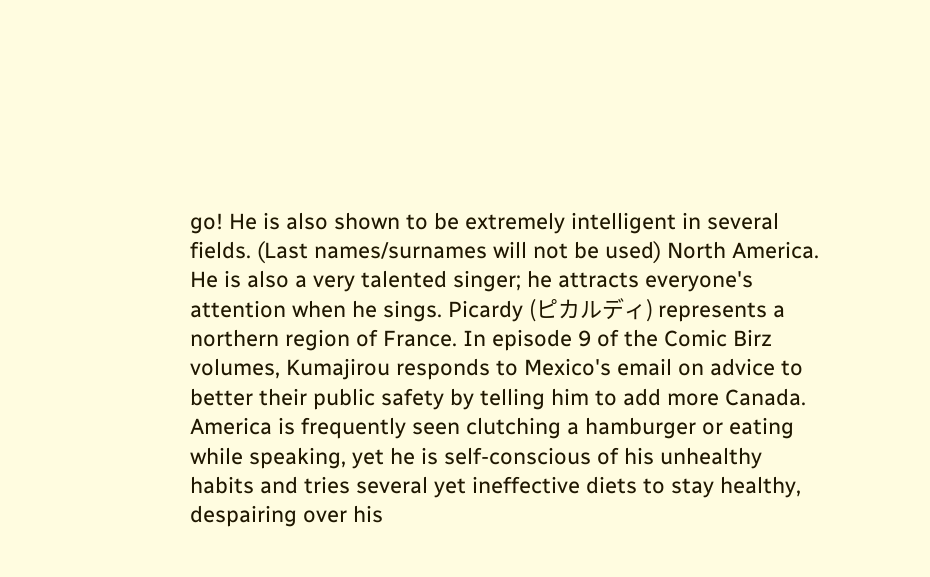go! He is also shown to be extremely intelligent in several fields. (Last names/surnames will not be used) North America. He is also a very talented singer; he attracts everyone's attention when he sings. Picardy (ピカルディ) represents a northern region of France. In episode 9 of the Comic Birz volumes, Kumajirou responds to Mexico's email on advice to better their public safety by telling him to add more Canada. America is frequently seen clutching a hamburger or eating while speaking, yet he is self-conscious of his unhealthy habits and tries several yet ineffective diets to stay healthy, despairing over his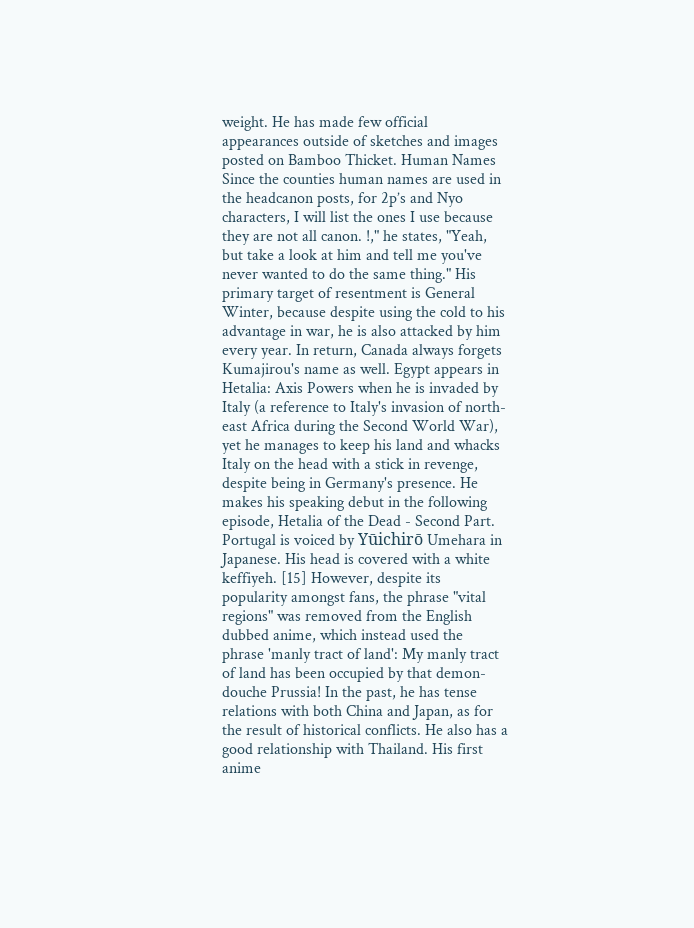weight. He has made few official appearances outside of sketches and images posted on Bamboo Thicket. Human Names Since the counties human names are used in the headcanon posts, for 2p’s and Nyo characters, I will list the ones I use because they are not all canon. !," he states, "Yeah, but take a look at him and tell me you've never wanted to do the same thing." His primary target of resentment is General Winter, because despite using the cold to his advantage in war, he is also attacked by him every year. In return, Canada always forgets Kumajirou's name as well. Egypt appears in Hetalia: Axis Powers when he is invaded by Italy (a reference to Italy's invasion of north-east Africa during the Second World War), yet he manages to keep his land and whacks Italy on the head with a stick in revenge, despite being in Germany's presence. He makes his speaking debut in the following episode, Hetalia of the Dead - Second Part. Portugal is voiced by Yūichirō Umehara in Japanese. His head is covered with a white keffiyeh. [15] However, despite its popularity amongst fans, the phrase "vital regions" was removed from the English dubbed anime, which instead used the phrase 'manly tract of land': My manly tract of land has been occupied by that demon-douche Prussia! In the past, he has tense relations with both China and Japan, as for the result of historical conflicts. He also has a good relationship with Thailand. His first anime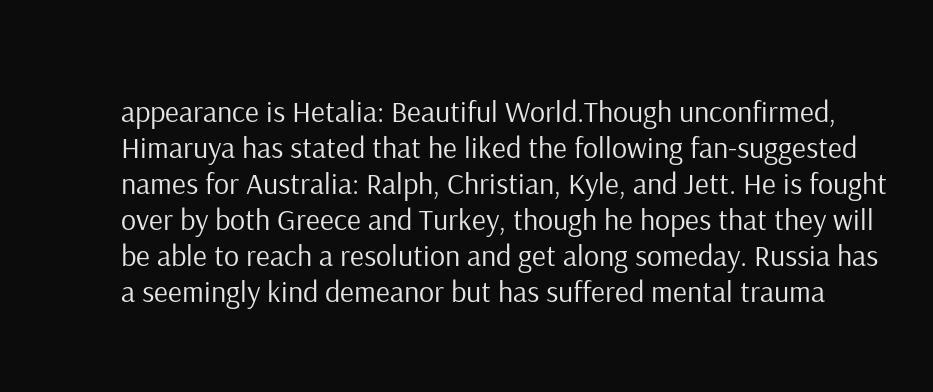appearance is Hetalia: Beautiful World.Though unconfirmed, Himaruya has stated that he liked the following fan-suggested names for Australia: Ralph, Christian, Kyle, and Jett. He is fought over by both Greece and Turkey, though he hopes that they will be able to reach a resolution and get along someday. Russia has a seemingly kind demeanor but has suffered mental trauma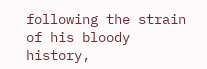following the strain of his bloody history,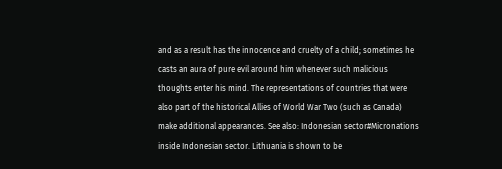and as a result has the innocence and cruelty of a child; sometimes he casts an aura of pure evil around him whenever such malicious thoughts enter his mind. The representations of countries that were also part of the historical Allies of World War Two (such as Canada) make additional appearances. See also: Indonesian sector#Micronations inside Indonesian sector. Lithuania is shown to be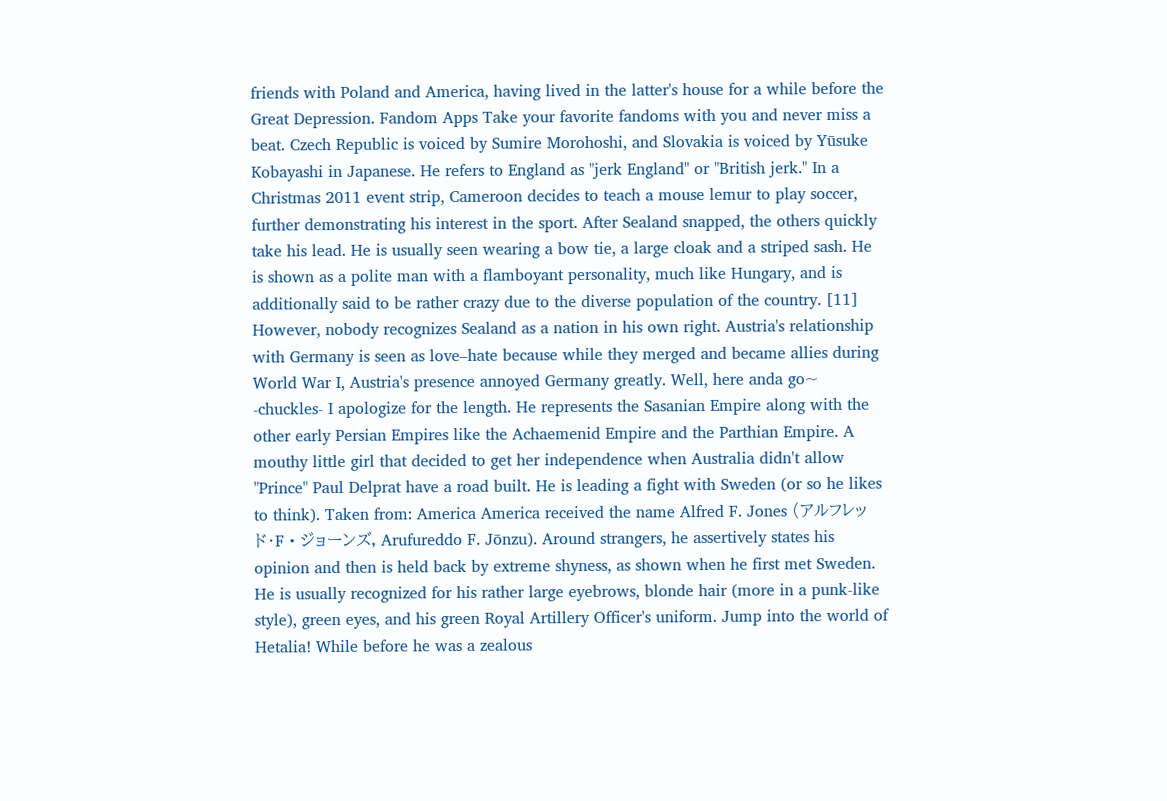friends with Poland and America, having lived in the latter's house for a while before the Great Depression. Fandom Apps Take your favorite fandoms with you and never miss a beat. Czech Republic is voiced by Sumire Morohoshi, and Slovakia is voiced by Yūsuke Kobayashi in Japanese. He refers to England as "jerk England" or "British jerk." In a Christmas 2011 event strip, Cameroon decides to teach a mouse lemur to play soccer, further demonstrating his interest in the sport. After Sealand snapped, the others quickly take his lead. He is usually seen wearing a bow tie, a large cloak and a striped sash. He is shown as a polite man with a flamboyant personality, much like Hungary, and is additionally said to be rather crazy due to the diverse population of the country. [11] However, nobody recognizes Sealand as a nation in his own right. Austria's relationship with Germany is seen as love–hate because while they merged and became allies during World War I, Austria's presence annoyed Germany greatly. Well, here anda go~ -chuckles- I apologize for the length. He represents the Sasanian Empire along with the other early Persian Empires like the Achaemenid Empire and the Parthian Empire. A mouthy little girl that decided to get her independence when Australia didn't allow "Prince" Paul Delprat have a road built. He is leading a fight with Sweden (or so he likes to think). Taken from: America America received the name Alfred F. Jones (アルフレッド・F・ジョーンズ, Arufureddo F. Jōnzu). Around strangers, he assertively states his opinion and then is held back by extreme shyness, as shown when he first met Sweden. He is usually recognized for his rather large eyebrows, blonde hair (more in a punk-like style), green eyes, and his green Royal Artillery Officer's uniform. Jump into the world of Hetalia! While before he was a zealous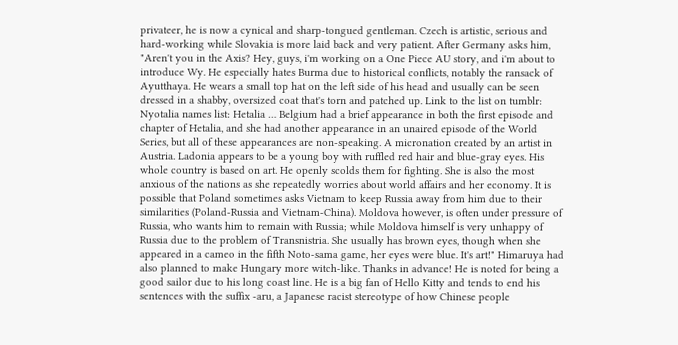privateer, he is now a cynical and sharp-tongued gentleman. Czech is artistic, serious and hard-working while Slovakia is more laid back and very patient. After Germany asks him, "Aren't you in the Axis? Hey, guys, i'm working on a One Piece AU story, and i'm about to introduce Wy. He especially hates Burma due to historical conflicts, notably the ransack of Ayutthaya. He wears a small top hat on the left side of his head and usually can be seen dressed in a shabby, oversized coat that's torn and patched up. Link to the list on tumblr: Nyotalia names list: Hetalia … Belgium had a brief appearance in both the first episode and chapter of Hetalia, and she had another appearance in an unaired episode of the World Series, but all of these appearances are non-speaking. A micronation created by an artist in Austria. Ladonia appears to be a young boy with ruffled red hair and blue-gray eyes. His whole country is based on art. He openly scolds them for fighting. She is also the most anxious of the nations as she repeatedly worries about world affairs and her economy. It is possible that Poland sometimes asks Vietnam to keep Russia away from him due to their similarities (Poland-Russia and Vietnam-China). Moldova however, is often under pressure of Russia, who wants him to remain with Russia; while Moldova himself is very unhappy of Russia due to the problem of Transnistria. She usually has brown eyes, though when she appeared in a cameo in the fifth Noto-sama game, her eyes were blue. It's art!" Himaruya had also planned to make Hungary more witch-like. Thanks in advance! He is noted for being a good sailor due to his long coast line. He is a big fan of Hello Kitty and tends to end his sentences with the suffix -aru, a Japanese racist stereotype of how Chinese people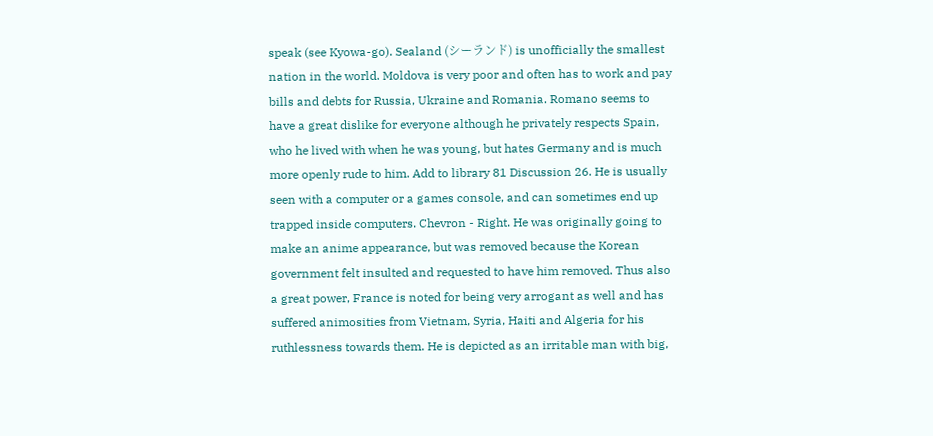speak (see Kyowa-go). Sealand (シーランド) is unofficially the smallest nation in the world. Moldova is very poor and often has to work and pay bills and debts for Russia, Ukraine and Romania. Romano seems to have a great dislike for everyone although he privately respects Spain, who he lived with when he was young, but hates Germany and is much more openly rude to him. Add to library 81 Discussion 26. He is usually seen with a computer or a games console, and can sometimes end up trapped inside computers. Chevron - Right. He was originally going to make an anime appearance, but was removed because the Korean government felt insulted and requested to have him removed. Thus also a great power, France is noted for being very arrogant as well and has suffered animosities from Vietnam, Syria, Haiti and Algeria for his ruthlessness towards them. He is depicted as an irritable man with big,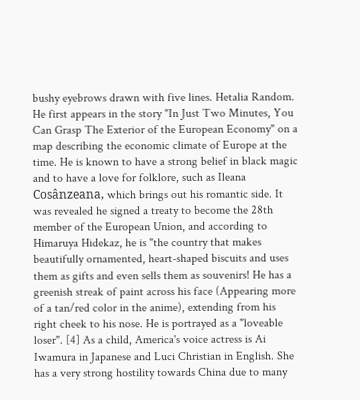bushy eyebrows drawn with five lines. Hetalia Random. He first appears in the story "In Just Two Minutes, You Can Grasp The Exterior of the European Economy" on a map describing the economic climate of Europe at the time. He is known to have a strong belief in black magic and to have a love for folklore, such as Ileana Cosânzeana, which brings out his romantic side. It was revealed he signed a treaty to become the 28th member of the European Union, and according to Himaruya Hidekaz, he is "the country that makes beautifully ornamented, heart-shaped biscuits and uses them as gifts and even sells them as souvenirs! He has a greenish streak of paint across his face (Appearing more of a tan/red color in the anime), extending from his right cheek to his nose. He is portrayed as a "loveable loser". [4] As a child, America's voice actress is Ai Iwamura in Japanese and Luci Christian in English. She has a very strong hostility towards China due to many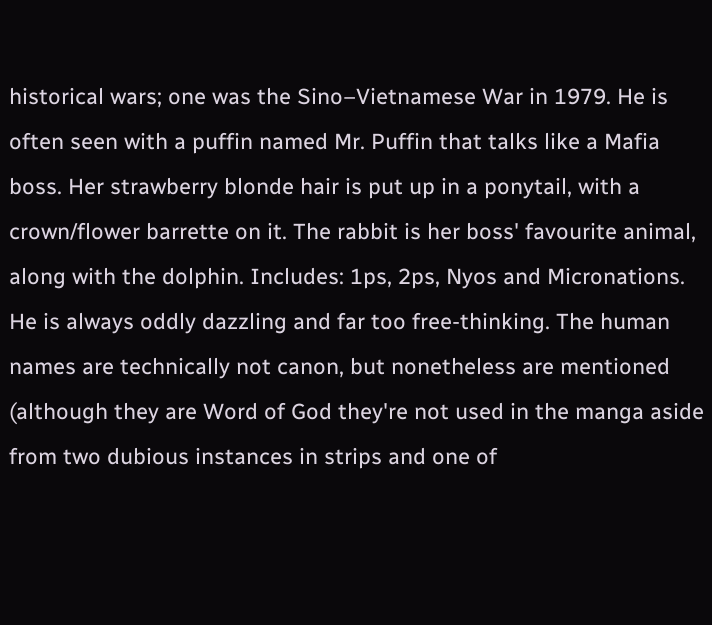historical wars; one was the Sino–Vietnamese War in 1979. He is often seen with a puffin named Mr. Puffin that talks like a Mafia boss. Her strawberry blonde hair is put up in a ponytail, with a crown/flower barrette on it. The rabbit is her boss' favourite animal, along with the dolphin. Includes: 1ps, 2ps, Nyos and Micronations. He is always oddly dazzling and far too free-thinking. The human names are technically not canon, but nonetheless are mentioned (although they are Word of God they're not used in the manga aside from two dubious instances in strips and one of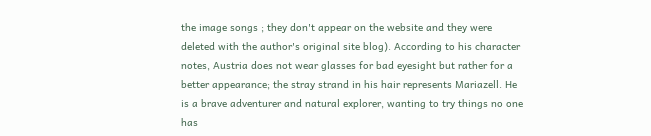the image songs ; they don't appear on the website and they were deleted with the author's original site blog). According to his character notes, Austria does not wear glasses for bad eyesight but rather for a better appearance; the stray strand in his hair represents Mariazell. He is a brave adventurer and natural explorer, wanting to try things no one has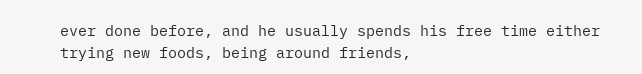ever done before, and he usually spends his free time either trying new foods, being around friends,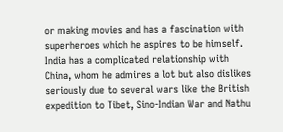or making movies and has a fascination with superheroes which he aspires to be himself. India has a complicated relationship with China, whom he admires a lot but also dislikes seriously due to several wars like the British expedition to Tibet, Sino-Indian War and Nathu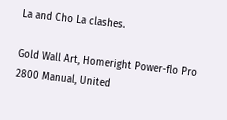La and Cho La clashes.

Gold Wall Art, Homeright Power-flo Pro 2800 Manual, United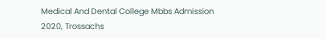Medical And Dental College Mbbs Admission 2020, Trossachs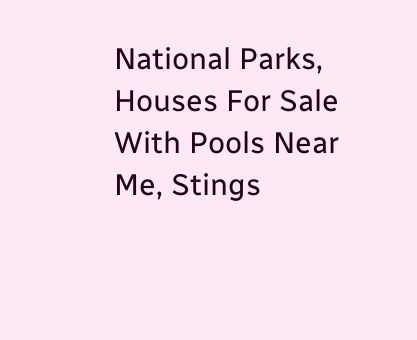National Parks, Houses For Sale With Pools Near Me, Stings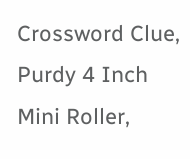Crossword Clue, Purdy 4 Inch Mini Roller,